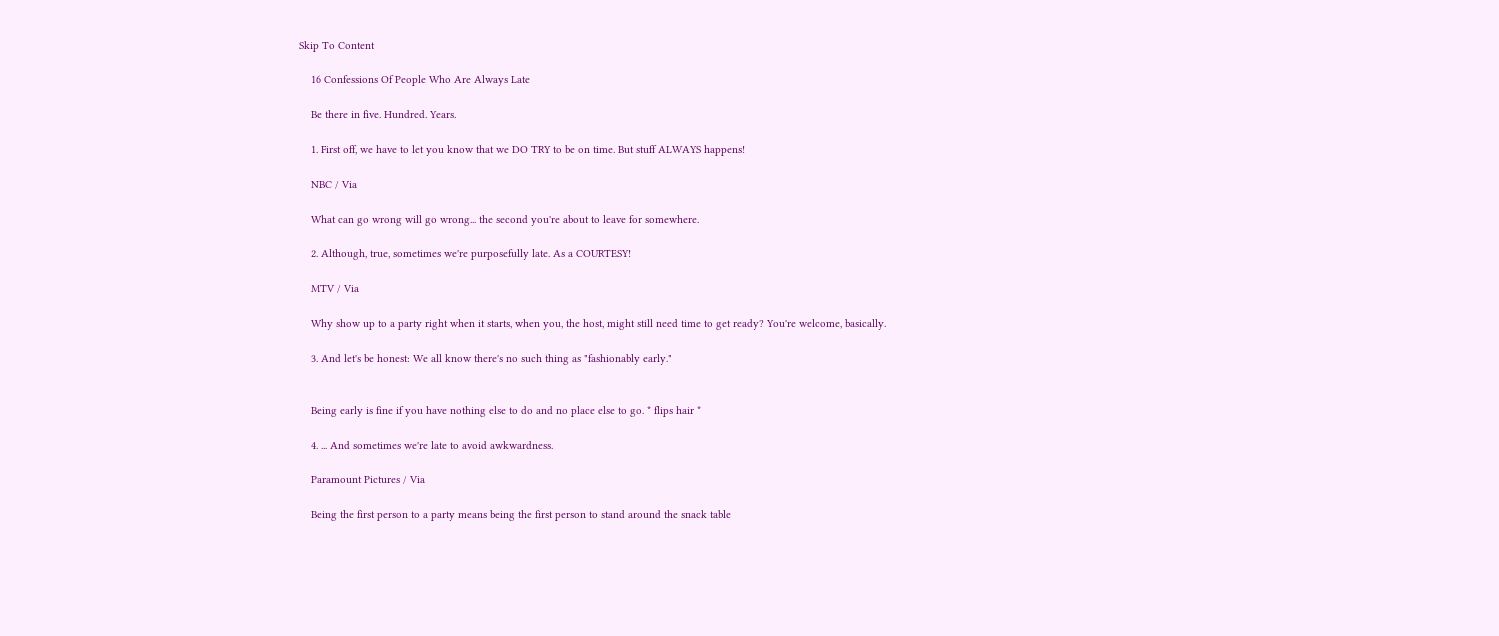Skip To Content

    16 Confessions Of People Who Are Always Late

    Be there in five. Hundred. Years.

    1. First off, we have to let you know that we DO TRY to be on time. But stuff ALWAYS happens!

    NBC / Via

    What can go wrong will go wrong... the second you're about to leave for somewhere.

    2. Although, true, sometimes we're purposefully late. As a COURTESY!

    MTV / Via

    Why show up to a party right when it starts, when you, the host, might still need time to get ready? You're welcome, basically.

    3. And let's be honest: We all know there's no such thing as "fashionably early."


    Being early is fine if you have nothing else to do and no place else to go. * flips hair *

    4. ... And sometimes we're late to avoid awkwardness.

    Paramount Pictures / Via

    Being the first person to a party means being the first person to stand around the snack table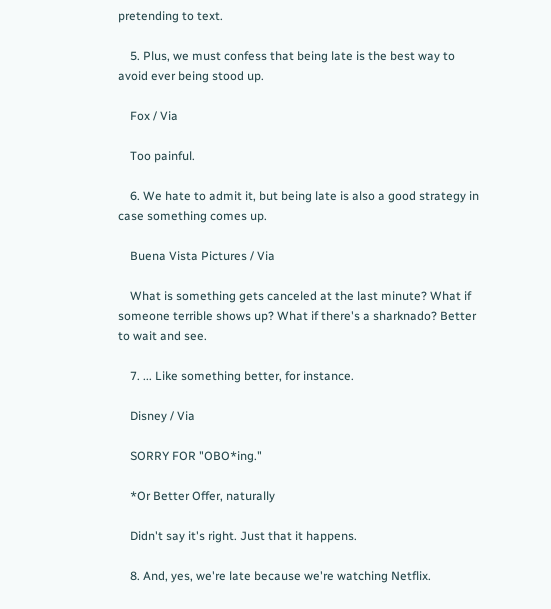pretending to text.

    5. Plus, we must confess that being late is the best way to avoid ever being stood up.

    Fox / Via

    Too painful.

    6. We hate to admit it, but being late is also a good strategy in case something comes up.

    Buena Vista Pictures / Via

    What is something gets canceled at the last minute? What if someone terrible shows up? What if there's a sharknado? Better to wait and see.

    7. ... Like something better, for instance.

    Disney / Via

    SORRY FOR "OBO*ing."

    *Or Better Offer, naturally

    Didn't say it's right. Just that it happens.

    8. And, yes, we're late because we're watching Netflix.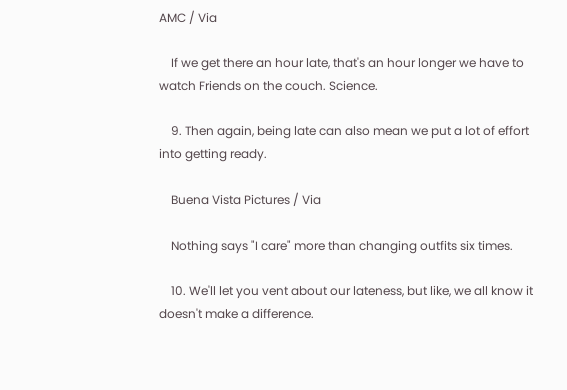AMC / Via

    If we get there an hour late, that's an hour longer we have to watch Friends on the couch. Science.

    9. Then again, being late can also mean we put a lot of effort into getting ready.

    Buena Vista Pictures / Via

    Nothing says "I care" more than changing outfits six times.

    10. We'll let you vent about our lateness, but like, we all know it doesn't make a difference.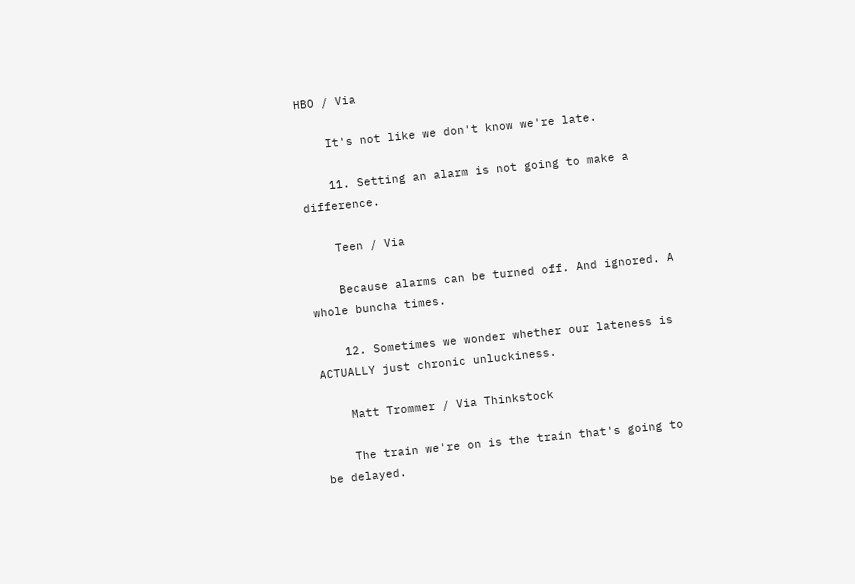HBO / Via

    It's not like we don't know we're late.

    11. Setting an alarm is not going to make a difference.

    Teen / Via

    Because alarms can be turned off. And ignored. A whole buncha times.

    12. Sometimes we wonder whether our lateness is ACTUALLY just chronic unluckiness.

    Matt Trommer / Via Thinkstock

    The train we're on is the train that's going to be delayed.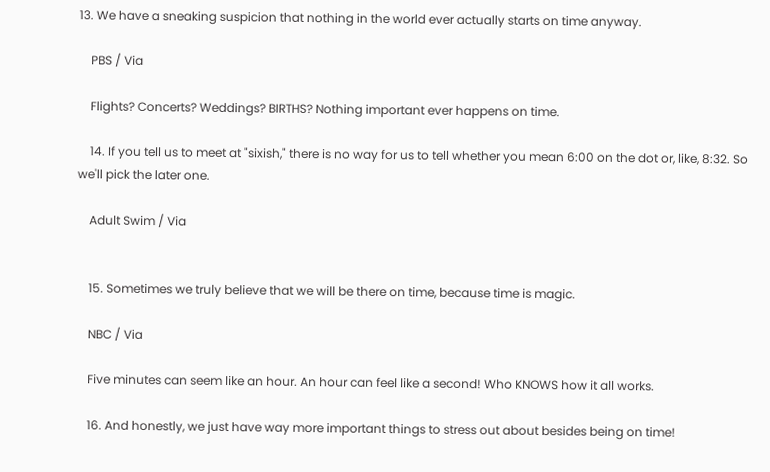13. We have a sneaking suspicion that nothing in the world ever actually starts on time anyway.

    PBS / Via

    Flights? Concerts? Weddings? BIRTHS? Nothing important ever happens on time.

    14. If you tell us to meet at "sixish," there is no way for us to tell whether you mean 6:00 on the dot or, like, 8:32. So we'll pick the later one.

    Adult Swim / Via


    15. Sometimes we truly believe that we will be there on time, because time is magic.

    NBC / Via

    Five minutes can seem like an hour. An hour can feel like a second! Who KNOWS how it all works.

    16. And honestly, we just have way more important things to stress out about besides being on time!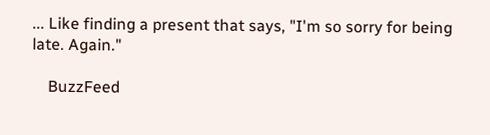... Like finding a present that says, "I'm so sorry for being late. Again."

    BuzzFeed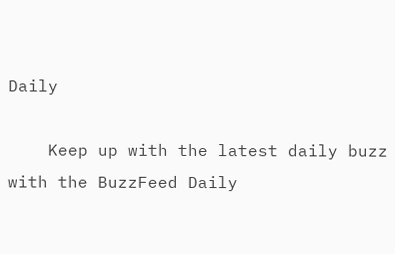Daily

    Keep up with the latest daily buzz with the BuzzFeed Daily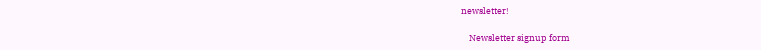newsletter!

    Newsletter signup form